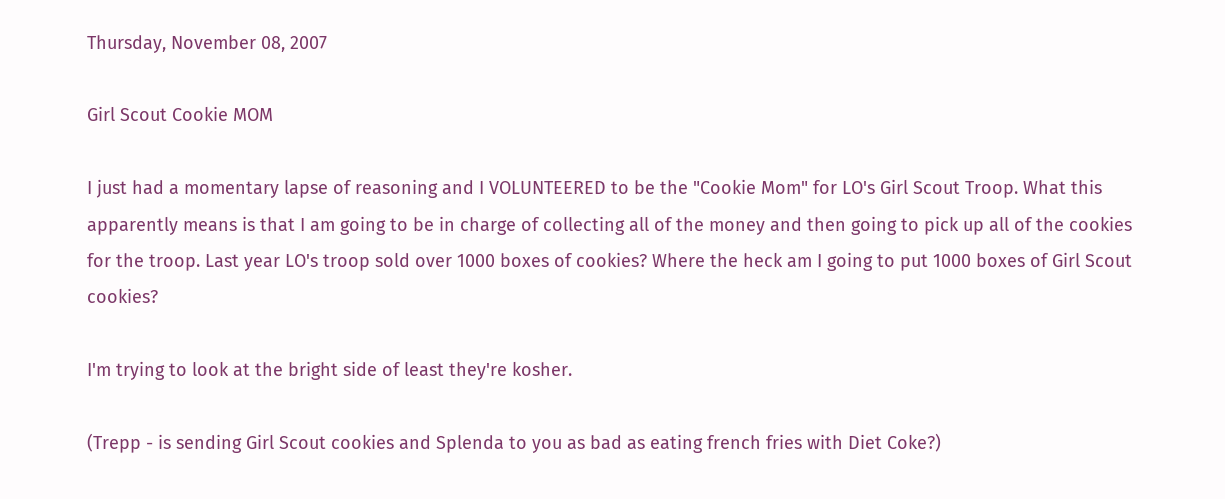Thursday, November 08, 2007

Girl Scout Cookie MOM

I just had a momentary lapse of reasoning and I VOLUNTEERED to be the "Cookie Mom" for LO's Girl Scout Troop. What this apparently means is that I am going to be in charge of collecting all of the money and then going to pick up all of the cookies for the troop. Last year LO's troop sold over 1000 boxes of cookies? Where the heck am I going to put 1000 boxes of Girl Scout cookies?

I'm trying to look at the bright side of least they're kosher.

(Trepp - is sending Girl Scout cookies and Splenda to you as bad as eating french fries with Diet Coke?)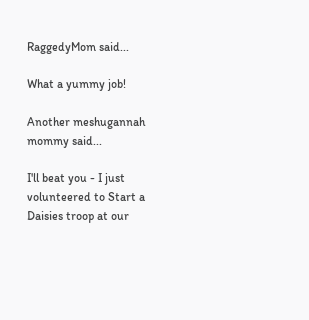RaggedyMom said...

What a yummy job!

Another meshugannah mommy said...

I'll beat you - I just volunteered to Start a Daisies troop at our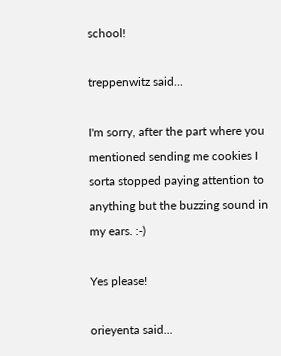school!

treppenwitz said...

I'm sorry, after the part where you mentioned sending me cookies I sorta stopped paying attention to anything but the buzzing sound in my ears. :-)

Yes please!

orieyenta said...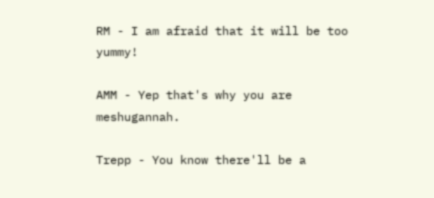RM - I am afraid that it will be too yummy!

AMM - Yep that's why you are meshugannah.

Trepp - You know there'll be a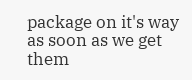package on it's way as soon as we get them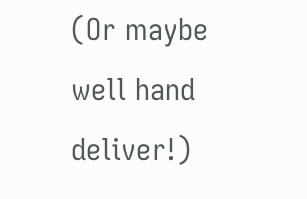(Or maybe well hand deliver!)